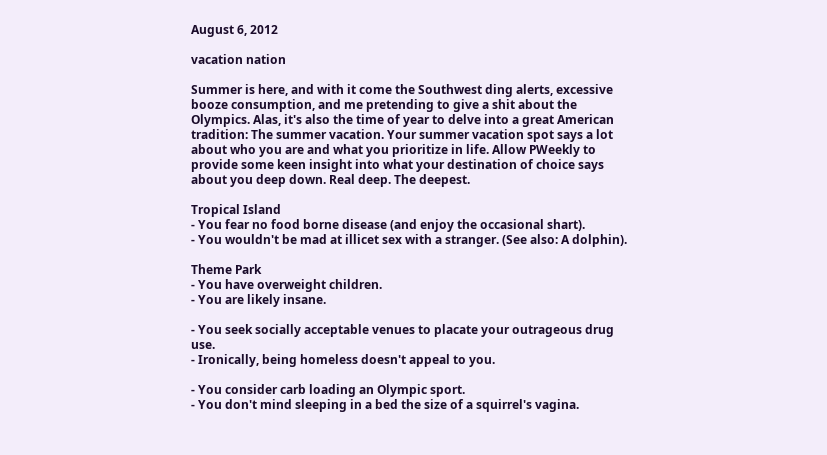August 6, 2012

vacation nation

Summer is here, and with it come the Southwest ding alerts, excessive booze consumption, and me pretending to give a shit about the Olympics. Alas, it's also the time of year to delve into a great American tradition: The summer vacation. Your summer vacation spot says a lot about who you are and what you prioritize in life. Allow PWeekly to provide some keen insight into what your destination of choice says about you deep down. Real deep. The deepest.

Tropical Island
- You fear no food borne disease (and enjoy the occasional shart).
- You wouldn't be mad at illicet sex with a stranger. (See also: A dolphin).

Theme Park
- You have overweight children.
- You are likely insane.

- You seek socially acceptable venues to placate your outrageous drug use.
- Ironically, being homeless doesn't appeal to you.

- You consider carb loading an Olympic sport.
- You don't mind sleeping in a bed the size of a squirrel's vagina.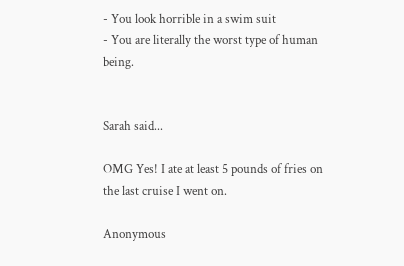- You look horrible in a swim suit
- You are literally the worst type of human being.


Sarah said...

OMG Yes! I ate at least 5 pounds of fries on the last cruise I went on.

Anonymous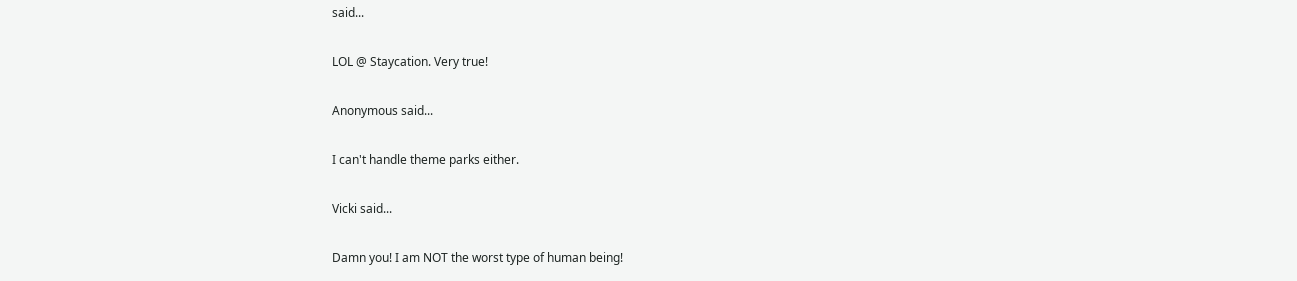said...

LOL @ Staycation. Very true!

Anonymous said...

I can't handle theme parks either.

Vicki said...

Damn you! I am NOT the worst type of human being!